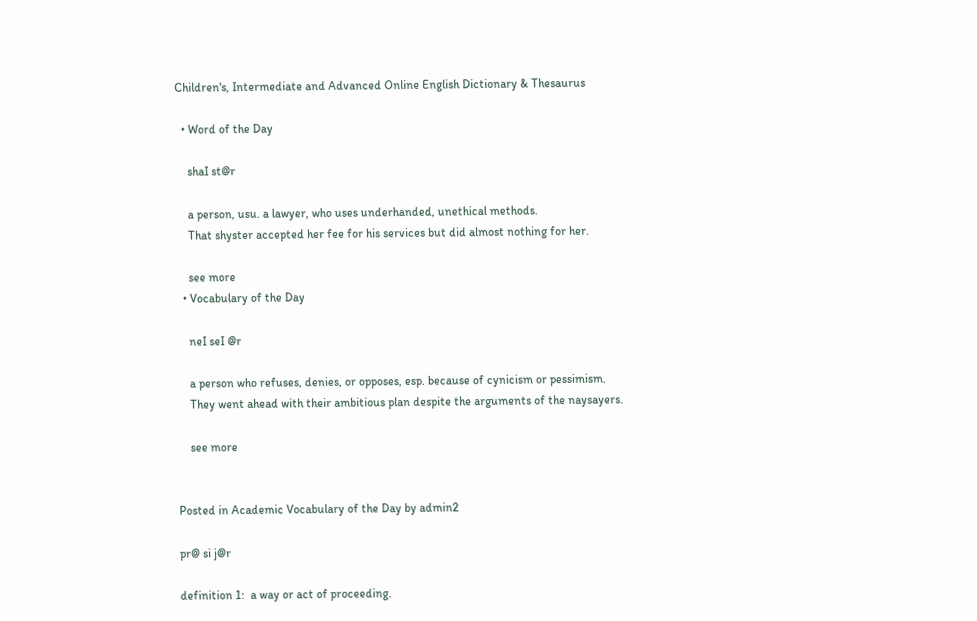Children's, Intermediate and Advanced Online English Dictionary & Thesaurus

  • Word of the Day

    shaI st@r

    a person, usu. a lawyer, who uses underhanded, unethical methods.
    That shyster accepted her fee for his services but did almost nothing for her.

    see more
  • Vocabulary of the Day

    neI seI @r

    a person who refuses, denies, or opposes, esp. because of cynicism or pessimism.
    They went ahead with their ambitious plan despite the arguments of the naysayers.

    see more


Posted in Academic Vocabulary of the Day by admin2

pr@ si j@r

definition 1:  a way or act of proceeding.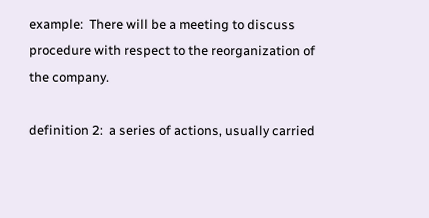example:  There will be a meeting to discuss procedure with respect to the reorganization of the company.

definition 2:  a series of actions, usually carried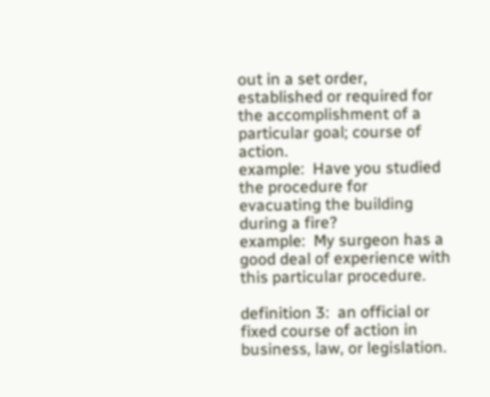out in a set order, established or required for the accomplishment of a particular goal; course of action.
example:  Have you studied the procedure for evacuating the building during a fire?
example:  My surgeon has a good deal of experience with this particular procedure.

definition 3:  an official or fixed course of action in business, law, or legislation.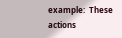example:  These actions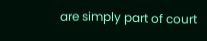are simply part of court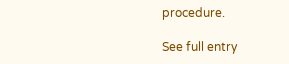procedure.

See full entry